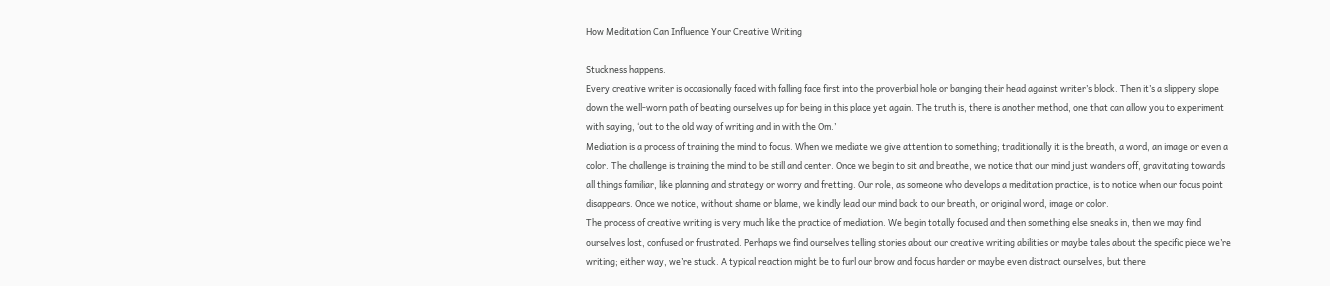How Meditation Can Influence Your Creative Writing

Stuckness happens.
Every creative writer is occasionally faced with falling face first into the proverbial hole or banging their head against writer’s block. Then it’s a slippery slope down the well-worn path of beating ourselves up for being in this place yet again. The truth is, there is another method, one that can allow you to experiment with saying, ‘out to the old way of writing and in with the Om.’
Mediation is a process of training the mind to focus. When we mediate we give attention to something; traditionally it is the breath, a word, an image or even a color. The challenge is training the mind to be still and center. Once we begin to sit and breathe, we notice that our mind just wanders off, gravitating towards all things familiar, like planning and strategy or worry and fretting. Our role, as someone who develops a meditation practice, is to notice when our focus point disappears. Once we notice, without shame or blame, we kindly lead our mind back to our breath, or original word, image or color.
The process of creative writing is very much like the practice of mediation. We begin totally focused and then something else sneaks in, then we may find ourselves lost, confused or frustrated. Perhaps we find ourselves telling stories about our creative writing abilities or maybe tales about the specific piece we’re writing; either way, we’re stuck. A typical reaction might be to furl our brow and focus harder or maybe even distract ourselves, but there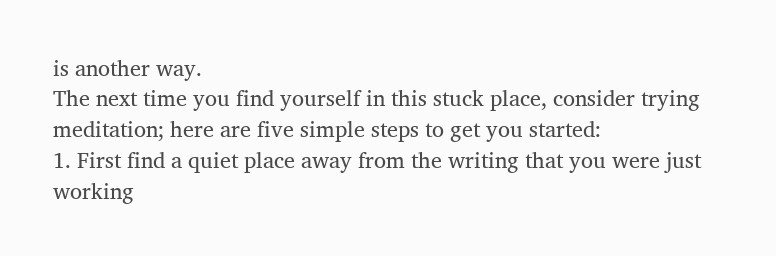is another way.
The next time you find yourself in this stuck place, consider trying meditation; here are five simple steps to get you started:
1. First find a quiet place away from the writing that you were just working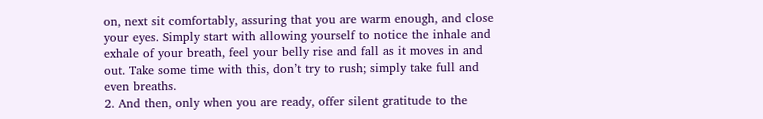on, next sit comfortably, assuring that you are warm enough, and close your eyes. Simply start with allowing yourself to notice the inhale and exhale of your breath, feel your belly rise and fall as it moves in and out. Take some time with this, don’t try to rush; simply take full and even breaths.
2. And then, only when you are ready, offer silent gratitude to the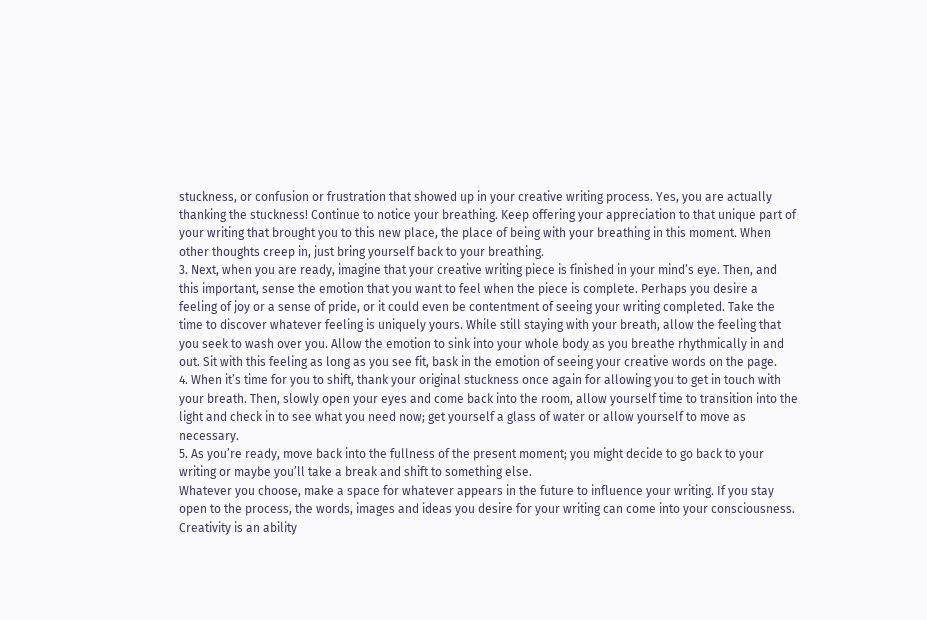stuckness, or confusion or frustration that showed up in your creative writing process. Yes, you are actually thanking the stuckness! Continue to notice your breathing. Keep offering your appreciation to that unique part of your writing that brought you to this new place, the place of being with your breathing in this moment. When other thoughts creep in, just bring yourself back to your breathing.
3. Next, when you are ready, imagine that your creative writing piece is finished in your mind’s eye. Then, and this important, sense the emotion that you want to feel when the piece is complete. Perhaps you desire a feeling of joy or a sense of pride, or it could even be contentment of seeing your writing completed. Take the time to discover whatever feeling is uniquely yours. While still staying with your breath, allow the feeling that you seek to wash over you. Allow the emotion to sink into your whole body as you breathe rhythmically in and out. Sit with this feeling as long as you see fit, bask in the emotion of seeing your creative words on the page.
4. When it’s time for you to shift, thank your original stuckness once again for allowing you to get in touch with your breath. Then, slowly open your eyes and come back into the room, allow yourself time to transition into the light and check in to see what you need now; get yourself a glass of water or allow yourself to move as necessary.
5. As you’re ready, move back into the fullness of the present moment; you might decide to go back to your writing or maybe you’ll take a break and shift to something else.
Whatever you choose, make a space for whatever appears in the future to influence your writing. If you stay open to the process, the words, images and ideas you desire for your writing can come into your consciousness.
Creativity is an ability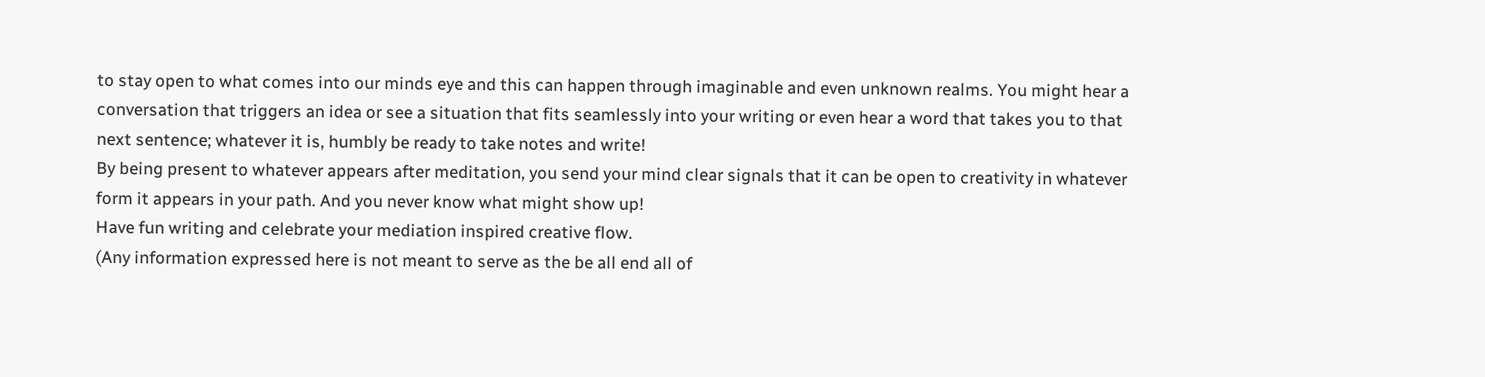to stay open to what comes into our minds eye and this can happen through imaginable and even unknown realms. You might hear a conversation that triggers an idea or see a situation that fits seamlessly into your writing or even hear a word that takes you to that next sentence; whatever it is, humbly be ready to take notes and write!
By being present to whatever appears after meditation, you send your mind clear signals that it can be open to creativity in whatever form it appears in your path. And you never know what might show up!
Have fun writing and celebrate your mediation inspired creative flow.
(Any information expressed here is not meant to serve as the be all end all of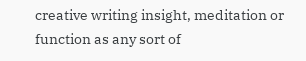creative writing insight, meditation or function as any sort of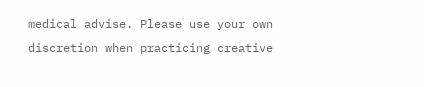medical advise. Please use your own discretion when practicing creative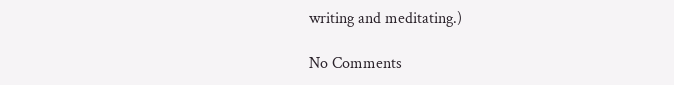writing and meditating.)

No Comments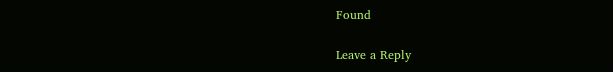Found

Leave a Reply